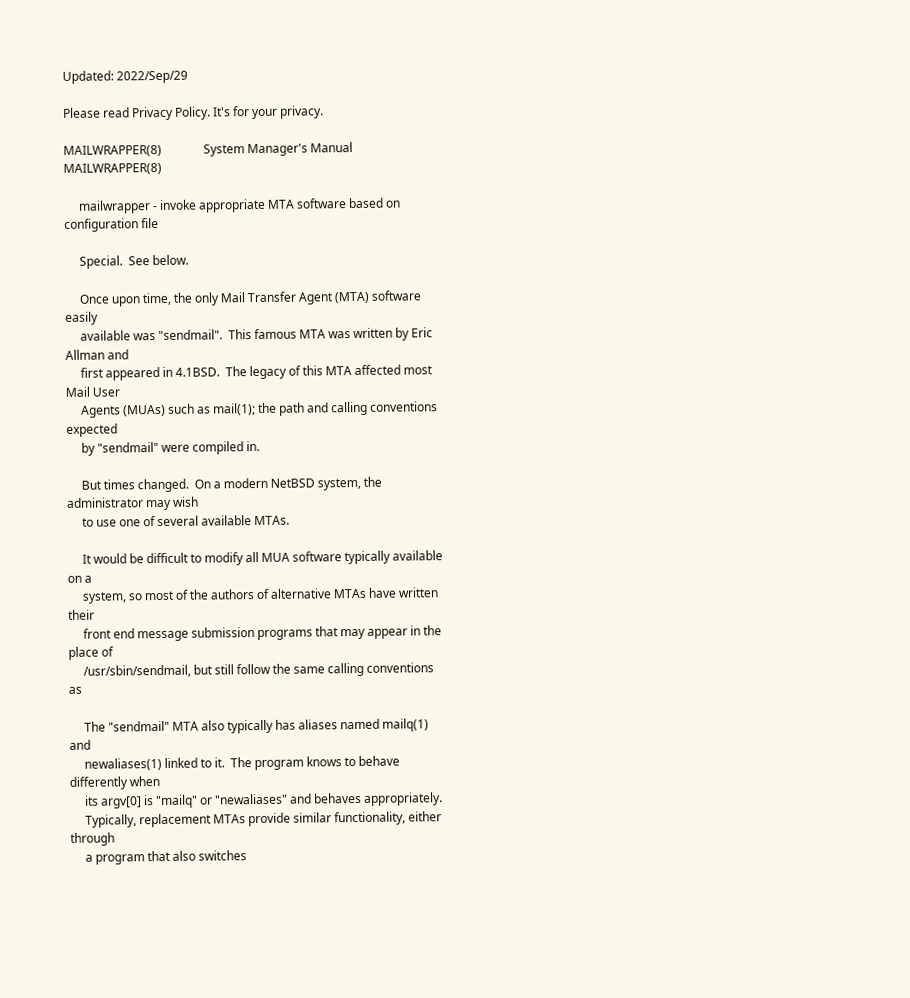Updated: 2022/Sep/29

Please read Privacy Policy. It's for your privacy.

MAILWRAPPER(8)              System Manager's Manual             MAILWRAPPER(8)

     mailwrapper - invoke appropriate MTA software based on configuration file

     Special.  See below.

     Once upon time, the only Mail Transfer Agent (MTA) software easily
     available was "sendmail".  This famous MTA was written by Eric Allman and
     first appeared in 4.1BSD.  The legacy of this MTA affected most Mail User
     Agents (MUAs) such as mail(1); the path and calling conventions expected
     by "sendmail" were compiled in.

     But times changed.  On a modern NetBSD system, the administrator may wish
     to use one of several available MTAs.

     It would be difficult to modify all MUA software typically available on a
     system, so most of the authors of alternative MTAs have written their
     front end message submission programs that may appear in the place of
     /usr/sbin/sendmail, but still follow the same calling conventions as

     The "sendmail" MTA also typically has aliases named mailq(1) and
     newaliases(1) linked to it.  The program knows to behave differently when
     its argv[0] is "mailq" or "newaliases" and behaves appropriately.
     Typically, replacement MTAs provide similar functionality, either through
     a program that also switches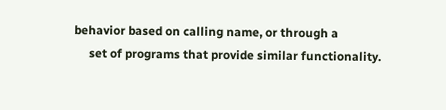behavior based on calling name, or through a
     set of programs that provide similar functionality.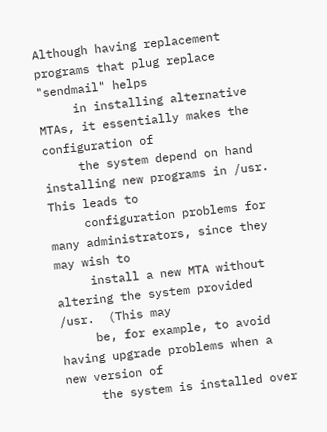Although having replacement programs that plug replace "sendmail" helps
     in installing alternative MTAs, it essentially makes the configuration of
     the system depend on hand installing new programs in /usr.  This leads to
     configuration problems for many administrators, since they may wish to
     install a new MTA without altering the system provided /usr.  (This may
     be, for example, to avoid having upgrade problems when a new version of
     the system is installed over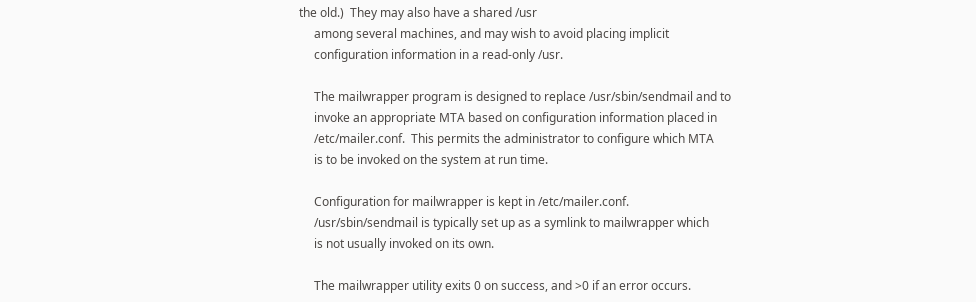the old.)  They may also have a shared /usr
     among several machines, and may wish to avoid placing implicit
     configuration information in a read-only /usr.

     The mailwrapper program is designed to replace /usr/sbin/sendmail and to
     invoke an appropriate MTA based on configuration information placed in
     /etc/mailer.conf.  This permits the administrator to configure which MTA
     is to be invoked on the system at run time.

     Configuration for mailwrapper is kept in /etc/mailer.conf.
     /usr/sbin/sendmail is typically set up as a symlink to mailwrapper which
     is not usually invoked on its own.

     The mailwrapper utility exits 0 on success, and >0 if an error occurs.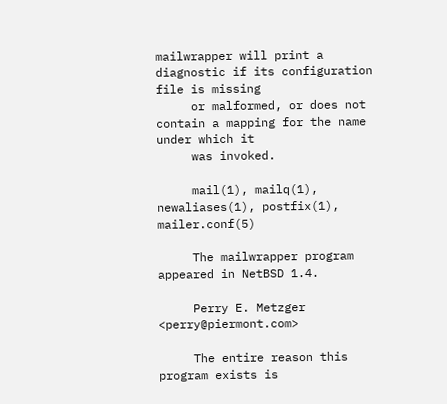mailwrapper will print a diagnostic if its configuration file is missing
     or malformed, or does not contain a mapping for the name under which it
     was invoked.

     mail(1), mailq(1), newaliases(1), postfix(1), mailer.conf(5)

     The mailwrapper program appeared in NetBSD 1.4.

     Perry E. Metzger <perry@piermont.com>

     The entire reason this program exists is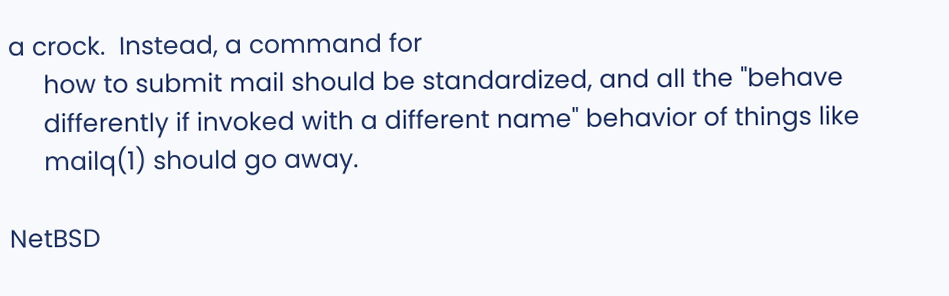a crock.  Instead, a command for
     how to submit mail should be standardized, and all the "behave
     differently if invoked with a different name" behavior of things like
     mailq(1) should go away.

NetBSD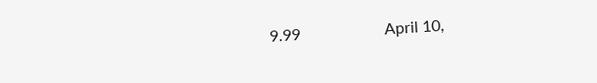9.99                     April 10,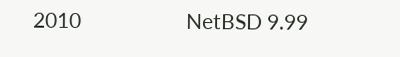2010                     NetBSD 9.99